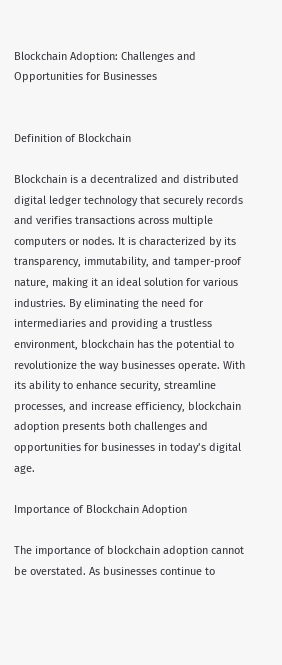Blockchain Adoption: Challenges and Opportunities for Businesses


Definition of Blockchain

Blockchain is a decentralized and distributed digital ledger technology that securely records and verifies transactions across multiple computers or nodes. It is characterized by its transparency, immutability, and tamper-proof nature, making it an ideal solution for various industries. By eliminating the need for intermediaries and providing a trustless environment, blockchain has the potential to revolutionize the way businesses operate. With its ability to enhance security, streamline processes, and increase efficiency, blockchain adoption presents both challenges and opportunities for businesses in today’s digital age.

Importance of Blockchain Adoption

The importance of blockchain adoption cannot be overstated. As businesses continue to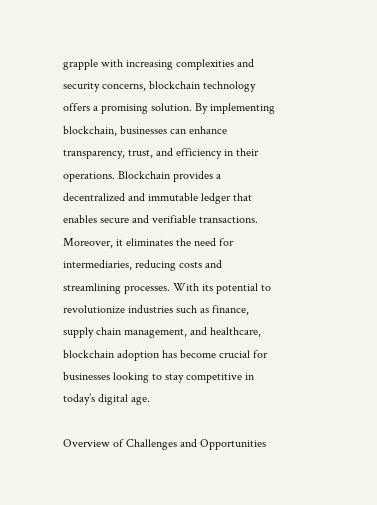grapple with increasing complexities and security concerns, blockchain technology offers a promising solution. By implementing blockchain, businesses can enhance transparency, trust, and efficiency in their operations. Blockchain provides a decentralized and immutable ledger that enables secure and verifiable transactions. Moreover, it eliminates the need for intermediaries, reducing costs and streamlining processes. With its potential to revolutionize industries such as finance, supply chain management, and healthcare, blockchain adoption has become crucial for businesses looking to stay competitive in today’s digital age.

Overview of Challenges and Opportunities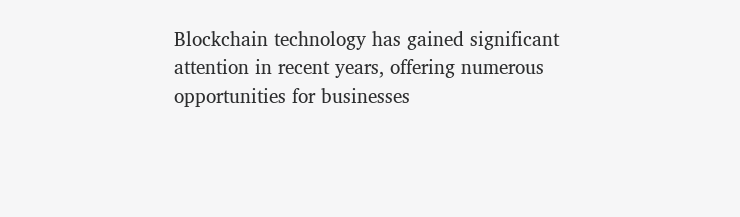Blockchain technology has gained significant attention in recent years, offering numerous opportunities for businesses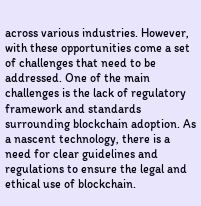across various industries. However, with these opportunities come a set of challenges that need to be addressed. One of the main challenges is the lack of regulatory framework and standards surrounding blockchain adoption. As a nascent technology, there is a need for clear guidelines and regulations to ensure the legal and ethical use of blockchain.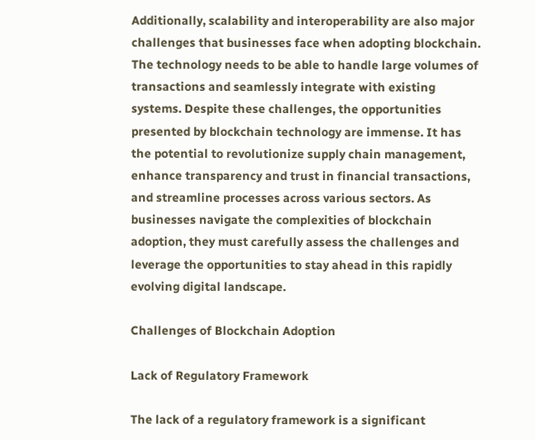Additionally, scalability and interoperability are also major challenges that businesses face when adopting blockchain. The technology needs to be able to handle large volumes of transactions and seamlessly integrate with existing systems. Despite these challenges, the opportunities presented by blockchain technology are immense. It has the potential to revolutionize supply chain management, enhance transparency and trust in financial transactions, and streamline processes across various sectors. As businesses navigate the complexities of blockchain adoption, they must carefully assess the challenges and leverage the opportunities to stay ahead in this rapidly evolving digital landscape.

Challenges of Blockchain Adoption

Lack of Regulatory Framework

The lack of a regulatory framework is a significant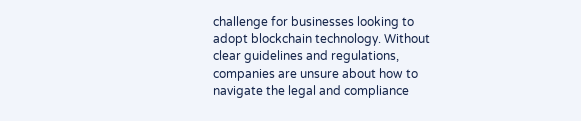challenge for businesses looking to adopt blockchain technology. Without clear guidelines and regulations, companies are unsure about how to navigate the legal and compliance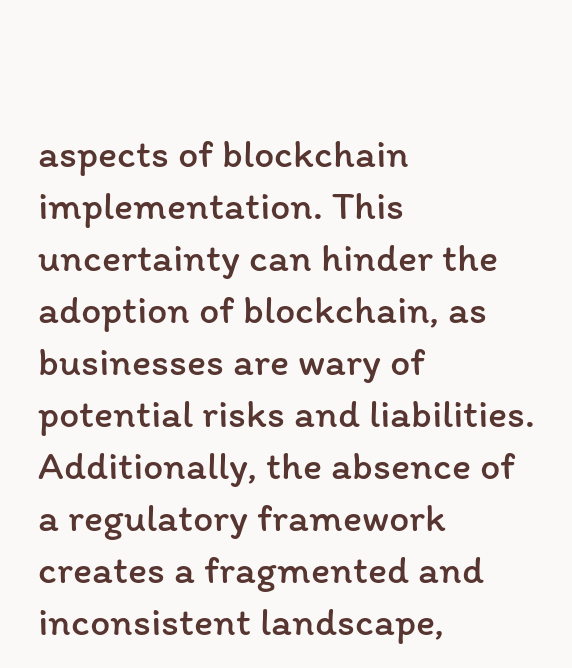aspects of blockchain implementation. This uncertainty can hinder the adoption of blockchain, as businesses are wary of potential risks and liabilities. Additionally, the absence of a regulatory framework creates a fragmented and inconsistent landscape,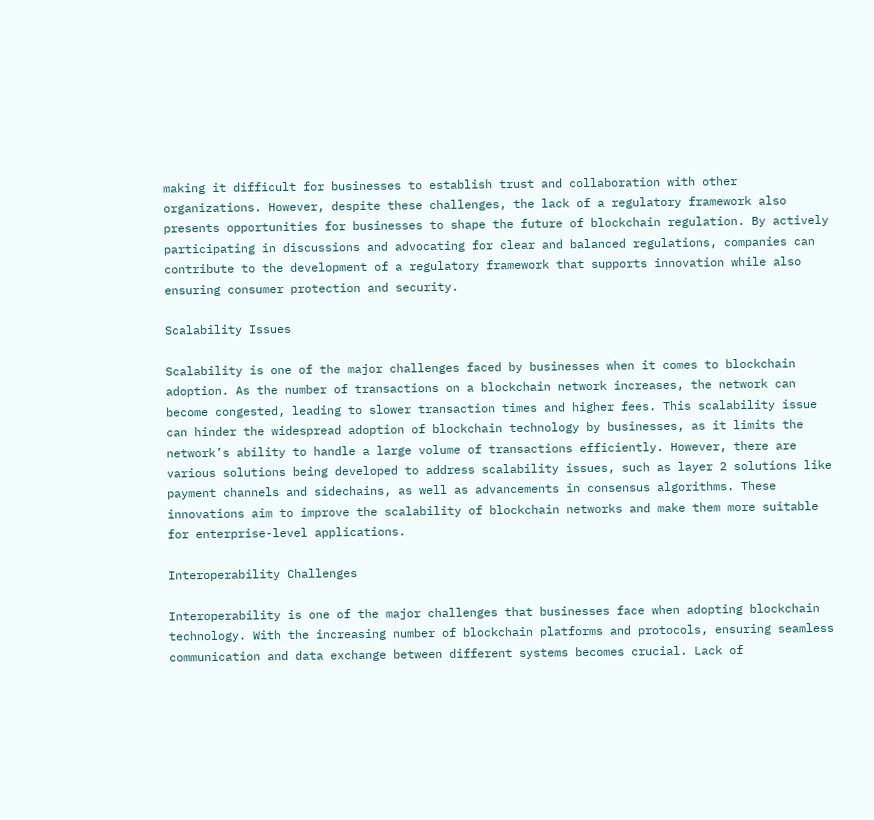making it difficult for businesses to establish trust and collaboration with other organizations. However, despite these challenges, the lack of a regulatory framework also presents opportunities for businesses to shape the future of blockchain regulation. By actively participating in discussions and advocating for clear and balanced regulations, companies can contribute to the development of a regulatory framework that supports innovation while also ensuring consumer protection and security.

Scalability Issues

Scalability is one of the major challenges faced by businesses when it comes to blockchain adoption. As the number of transactions on a blockchain network increases, the network can become congested, leading to slower transaction times and higher fees. This scalability issue can hinder the widespread adoption of blockchain technology by businesses, as it limits the network’s ability to handle a large volume of transactions efficiently. However, there are various solutions being developed to address scalability issues, such as layer 2 solutions like payment channels and sidechains, as well as advancements in consensus algorithms. These innovations aim to improve the scalability of blockchain networks and make them more suitable for enterprise-level applications.

Interoperability Challenges

Interoperability is one of the major challenges that businesses face when adopting blockchain technology. With the increasing number of blockchain platforms and protocols, ensuring seamless communication and data exchange between different systems becomes crucial. Lack of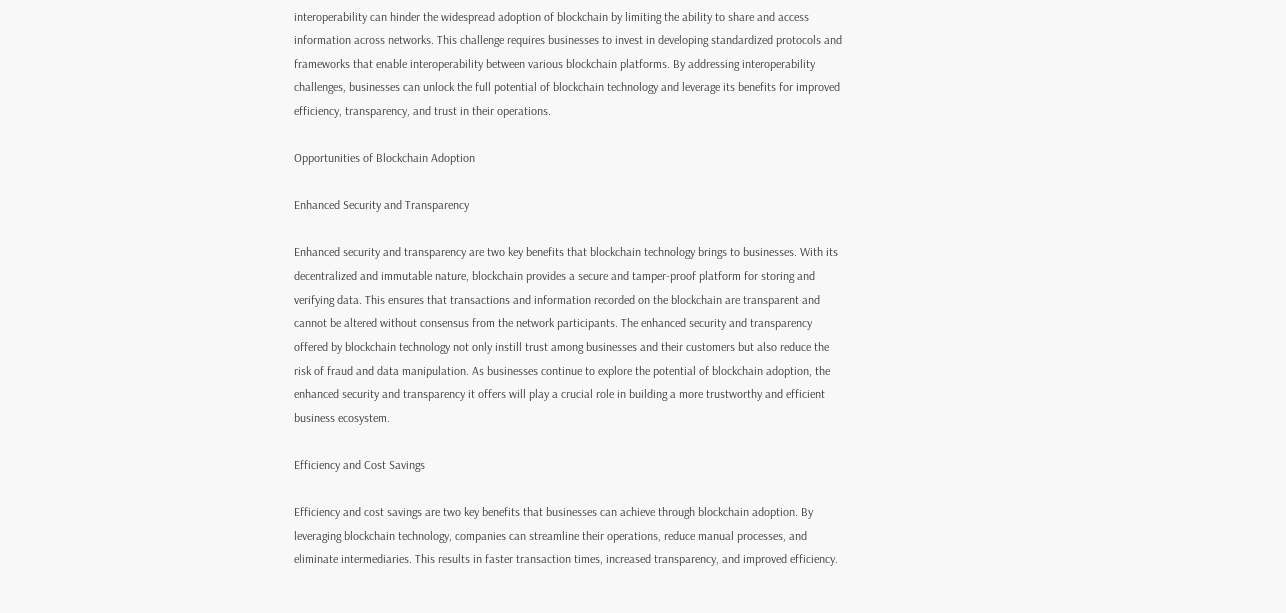interoperability can hinder the widespread adoption of blockchain by limiting the ability to share and access information across networks. This challenge requires businesses to invest in developing standardized protocols and frameworks that enable interoperability between various blockchain platforms. By addressing interoperability challenges, businesses can unlock the full potential of blockchain technology and leverage its benefits for improved efficiency, transparency, and trust in their operations.

Opportunities of Blockchain Adoption

Enhanced Security and Transparency

Enhanced security and transparency are two key benefits that blockchain technology brings to businesses. With its decentralized and immutable nature, blockchain provides a secure and tamper-proof platform for storing and verifying data. This ensures that transactions and information recorded on the blockchain are transparent and cannot be altered without consensus from the network participants. The enhanced security and transparency offered by blockchain technology not only instill trust among businesses and their customers but also reduce the risk of fraud and data manipulation. As businesses continue to explore the potential of blockchain adoption, the enhanced security and transparency it offers will play a crucial role in building a more trustworthy and efficient business ecosystem.

Efficiency and Cost Savings

Efficiency and cost savings are two key benefits that businesses can achieve through blockchain adoption. By leveraging blockchain technology, companies can streamline their operations, reduce manual processes, and eliminate intermediaries. This results in faster transaction times, increased transparency, and improved efficiency.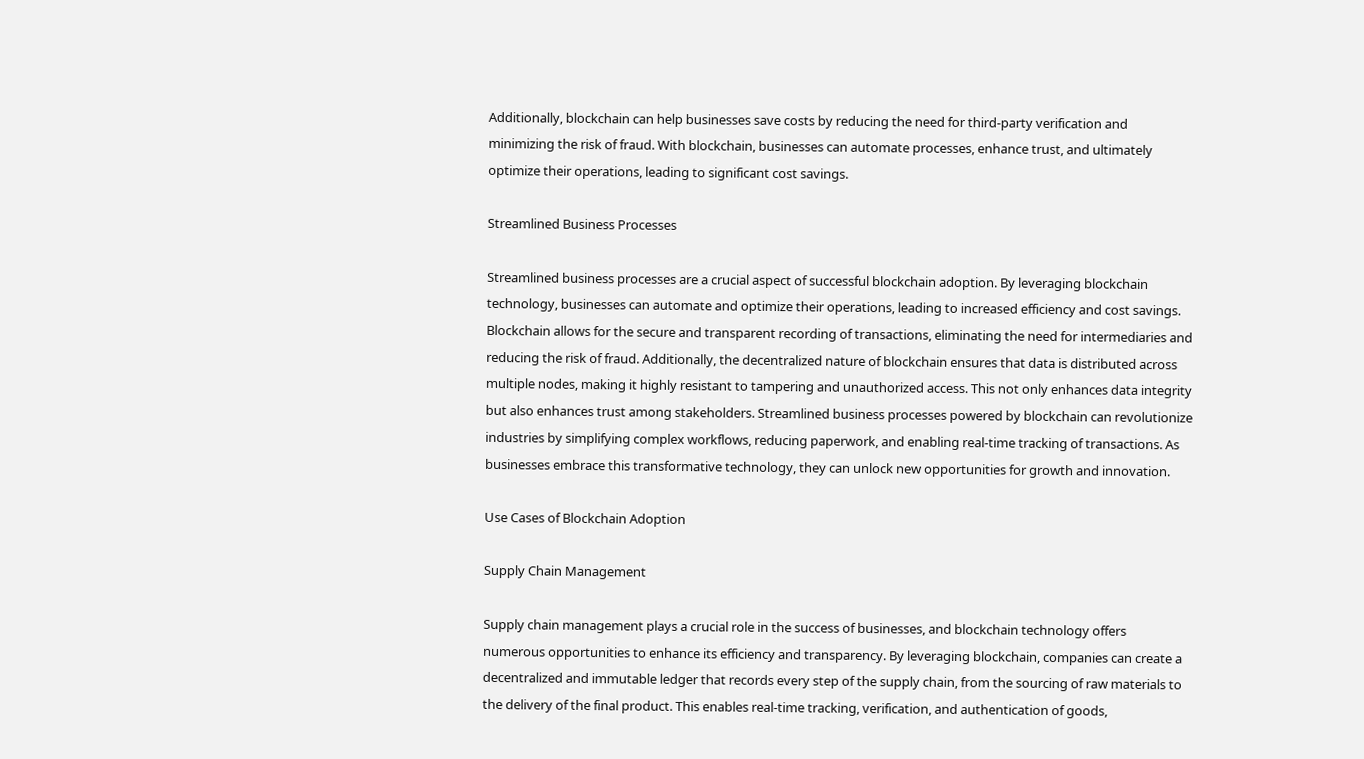Additionally, blockchain can help businesses save costs by reducing the need for third-party verification and minimizing the risk of fraud. With blockchain, businesses can automate processes, enhance trust, and ultimately optimize their operations, leading to significant cost savings.

Streamlined Business Processes

Streamlined business processes are a crucial aspect of successful blockchain adoption. By leveraging blockchain technology, businesses can automate and optimize their operations, leading to increased efficiency and cost savings. Blockchain allows for the secure and transparent recording of transactions, eliminating the need for intermediaries and reducing the risk of fraud. Additionally, the decentralized nature of blockchain ensures that data is distributed across multiple nodes, making it highly resistant to tampering and unauthorized access. This not only enhances data integrity but also enhances trust among stakeholders. Streamlined business processes powered by blockchain can revolutionize industries by simplifying complex workflows, reducing paperwork, and enabling real-time tracking of transactions. As businesses embrace this transformative technology, they can unlock new opportunities for growth and innovation.

Use Cases of Blockchain Adoption

Supply Chain Management

Supply chain management plays a crucial role in the success of businesses, and blockchain technology offers numerous opportunities to enhance its efficiency and transparency. By leveraging blockchain, companies can create a decentralized and immutable ledger that records every step of the supply chain, from the sourcing of raw materials to the delivery of the final product. This enables real-time tracking, verification, and authentication of goods,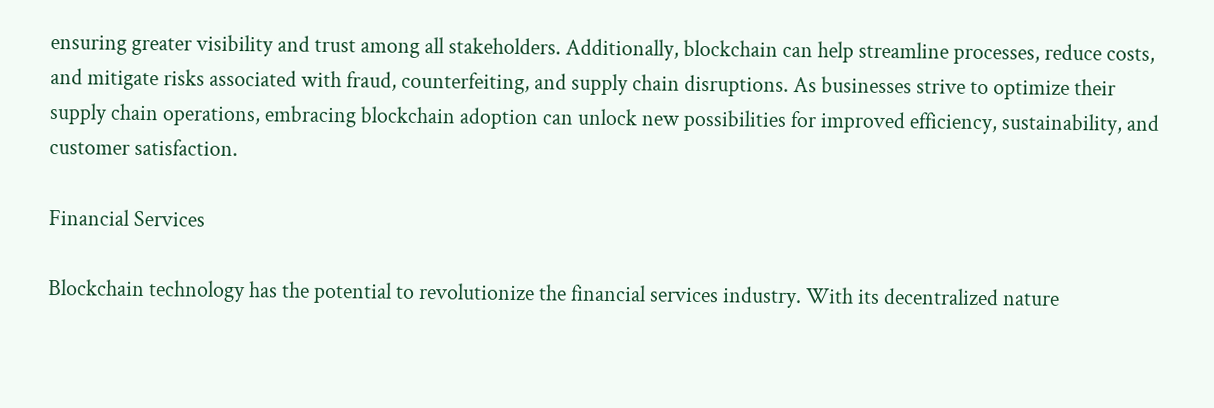ensuring greater visibility and trust among all stakeholders. Additionally, blockchain can help streamline processes, reduce costs, and mitigate risks associated with fraud, counterfeiting, and supply chain disruptions. As businesses strive to optimize their supply chain operations, embracing blockchain adoption can unlock new possibilities for improved efficiency, sustainability, and customer satisfaction.

Financial Services

Blockchain technology has the potential to revolutionize the financial services industry. With its decentralized nature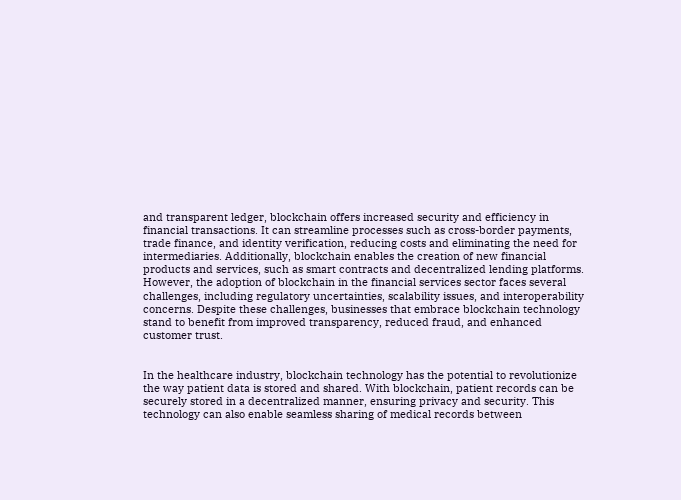and transparent ledger, blockchain offers increased security and efficiency in financial transactions. It can streamline processes such as cross-border payments, trade finance, and identity verification, reducing costs and eliminating the need for intermediaries. Additionally, blockchain enables the creation of new financial products and services, such as smart contracts and decentralized lending platforms. However, the adoption of blockchain in the financial services sector faces several challenges, including regulatory uncertainties, scalability issues, and interoperability concerns. Despite these challenges, businesses that embrace blockchain technology stand to benefit from improved transparency, reduced fraud, and enhanced customer trust.


In the healthcare industry, blockchain technology has the potential to revolutionize the way patient data is stored and shared. With blockchain, patient records can be securely stored in a decentralized manner, ensuring privacy and security. This technology can also enable seamless sharing of medical records between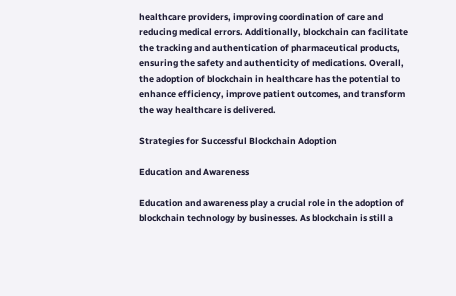healthcare providers, improving coordination of care and reducing medical errors. Additionally, blockchain can facilitate the tracking and authentication of pharmaceutical products, ensuring the safety and authenticity of medications. Overall, the adoption of blockchain in healthcare has the potential to enhance efficiency, improve patient outcomes, and transform the way healthcare is delivered.

Strategies for Successful Blockchain Adoption

Education and Awareness

Education and awareness play a crucial role in the adoption of blockchain technology by businesses. As blockchain is still a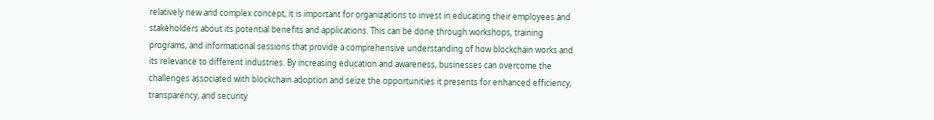relatively new and complex concept, it is important for organizations to invest in educating their employees and stakeholders about its potential benefits and applications. This can be done through workshops, training programs, and informational sessions that provide a comprehensive understanding of how blockchain works and its relevance to different industries. By increasing education and awareness, businesses can overcome the challenges associated with blockchain adoption and seize the opportunities it presents for enhanced efficiency, transparency, and security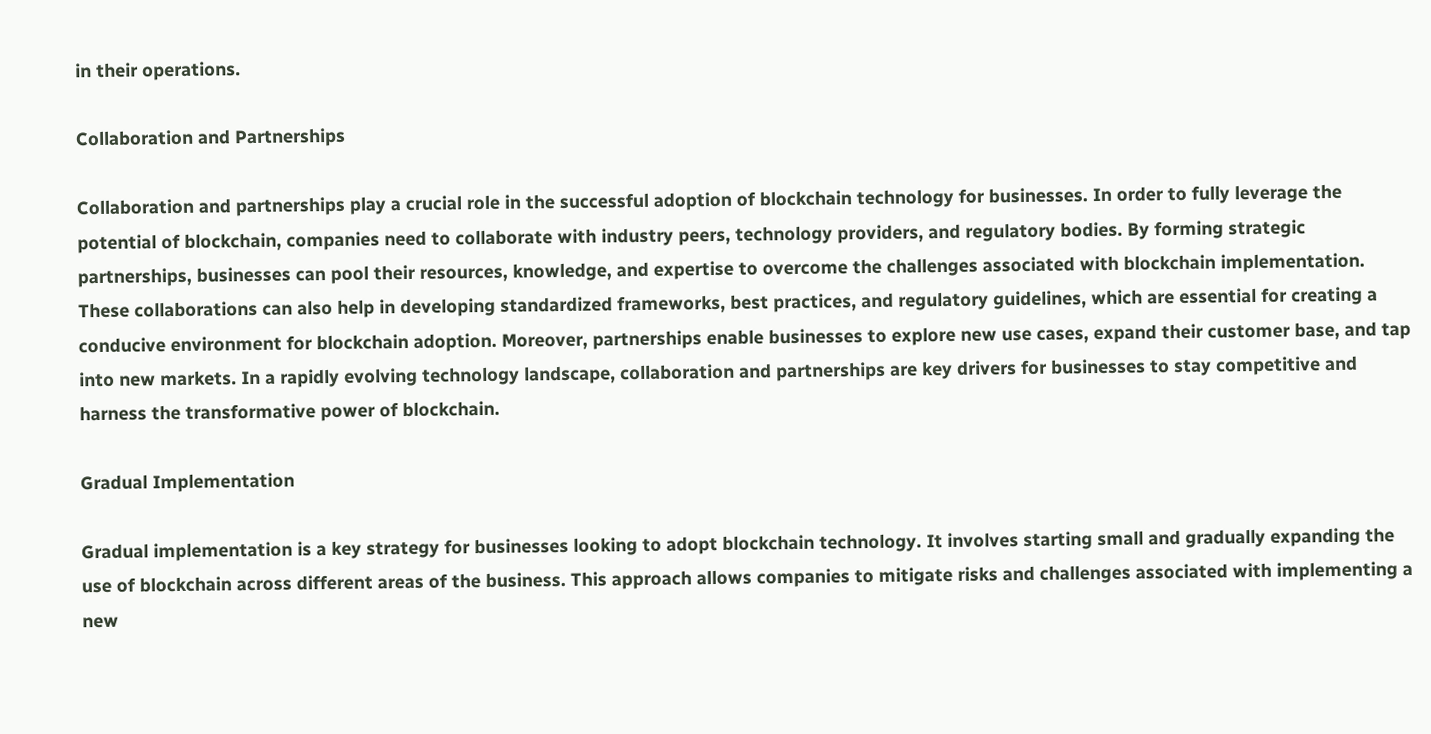in their operations.

Collaboration and Partnerships

Collaboration and partnerships play a crucial role in the successful adoption of blockchain technology for businesses. In order to fully leverage the potential of blockchain, companies need to collaborate with industry peers, technology providers, and regulatory bodies. By forming strategic partnerships, businesses can pool their resources, knowledge, and expertise to overcome the challenges associated with blockchain implementation. These collaborations can also help in developing standardized frameworks, best practices, and regulatory guidelines, which are essential for creating a conducive environment for blockchain adoption. Moreover, partnerships enable businesses to explore new use cases, expand their customer base, and tap into new markets. In a rapidly evolving technology landscape, collaboration and partnerships are key drivers for businesses to stay competitive and harness the transformative power of blockchain.

Gradual Implementation

Gradual implementation is a key strategy for businesses looking to adopt blockchain technology. It involves starting small and gradually expanding the use of blockchain across different areas of the business. This approach allows companies to mitigate risks and challenges associated with implementing a new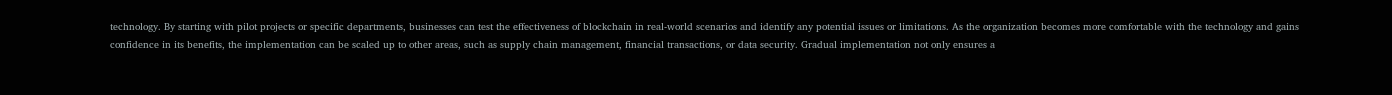technology. By starting with pilot projects or specific departments, businesses can test the effectiveness of blockchain in real-world scenarios and identify any potential issues or limitations. As the organization becomes more comfortable with the technology and gains confidence in its benefits, the implementation can be scaled up to other areas, such as supply chain management, financial transactions, or data security. Gradual implementation not only ensures a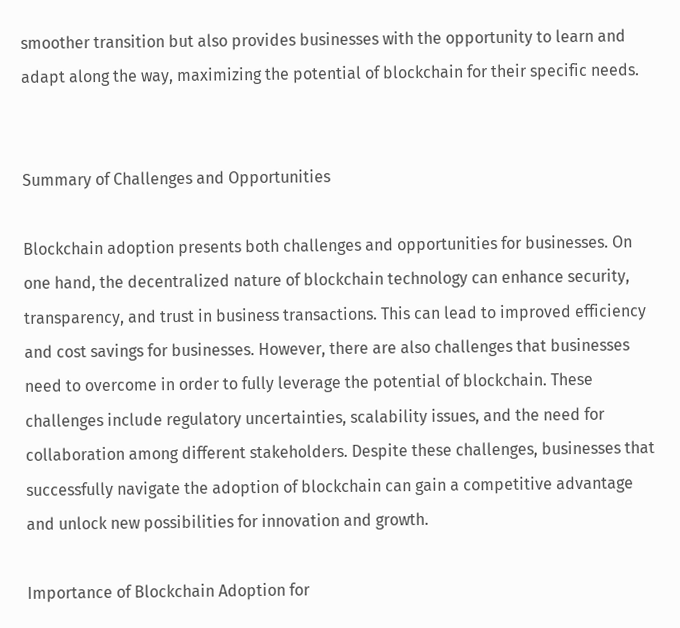smoother transition but also provides businesses with the opportunity to learn and adapt along the way, maximizing the potential of blockchain for their specific needs.


Summary of Challenges and Opportunities

Blockchain adoption presents both challenges and opportunities for businesses. On one hand, the decentralized nature of blockchain technology can enhance security, transparency, and trust in business transactions. This can lead to improved efficiency and cost savings for businesses. However, there are also challenges that businesses need to overcome in order to fully leverage the potential of blockchain. These challenges include regulatory uncertainties, scalability issues, and the need for collaboration among different stakeholders. Despite these challenges, businesses that successfully navigate the adoption of blockchain can gain a competitive advantage and unlock new possibilities for innovation and growth.

Importance of Blockchain Adoption for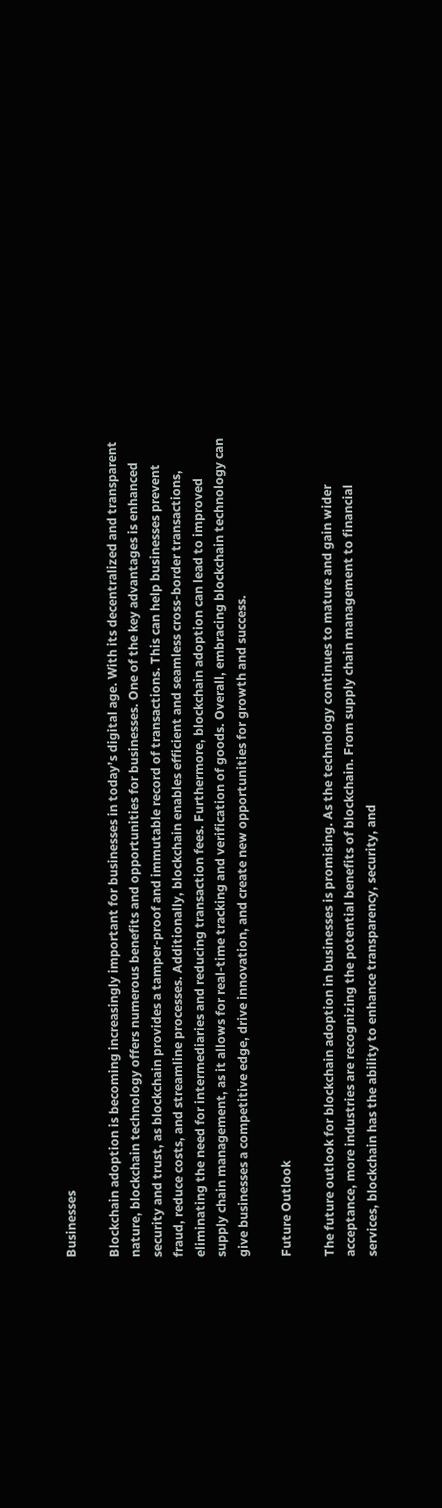Businesses

Blockchain adoption is becoming increasingly important for businesses in today’s digital age. With its decentralized and transparent nature, blockchain technology offers numerous benefits and opportunities for businesses. One of the key advantages is enhanced security and trust, as blockchain provides a tamper-proof and immutable record of transactions. This can help businesses prevent fraud, reduce costs, and streamline processes. Additionally, blockchain enables efficient and seamless cross-border transactions, eliminating the need for intermediaries and reducing transaction fees. Furthermore, blockchain adoption can lead to improved supply chain management, as it allows for real-time tracking and verification of goods. Overall, embracing blockchain technology can give businesses a competitive edge, drive innovation, and create new opportunities for growth and success.

Future Outlook

The future outlook for blockchain adoption in businesses is promising. As the technology continues to mature and gain wider acceptance, more industries are recognizing the potential benefits of blockchain. From supply chain management to financial services, blockchain has the ability to enhance transparency, security, and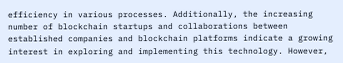efficiency in various processes. Additionally, the increasing number of blockchain startups and collaborations between established companies and blockchain platforms indicate a growing interest in exploring and implementing this technology. However,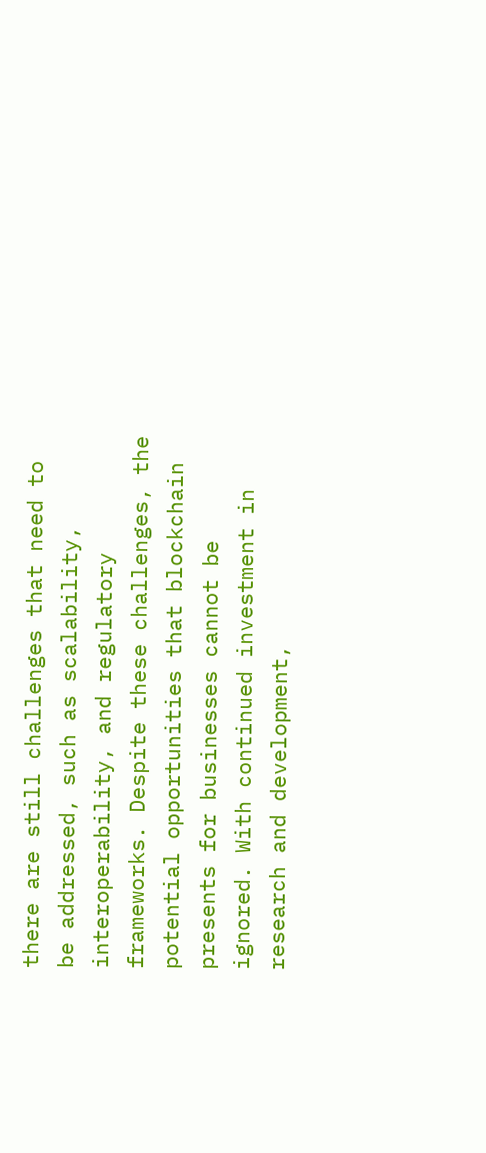there are still challenges that need to be addressed, such as scalability, interoperability, and regulatory frameworks. Despite these challenges, the potential opportunities that blockchain presents for businesses cannot be ignored. With continued investment in research and development,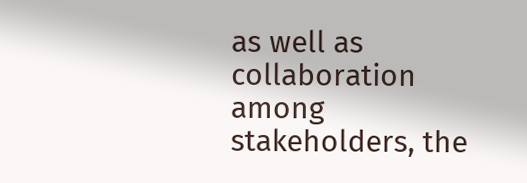as well as collaboration among stakeholders, the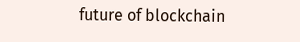future of blockchain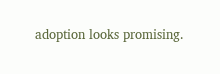adoption looks promising.